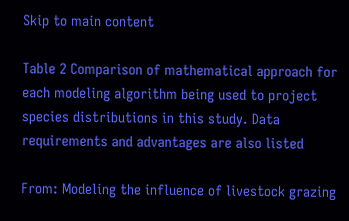Skip to main content

Table 2 Comparison of mathematical approach for each modeling algorithm being used to project species distributions in this study. Data requirements and advantages are also listed

From: Modeling the influence of livestock grazing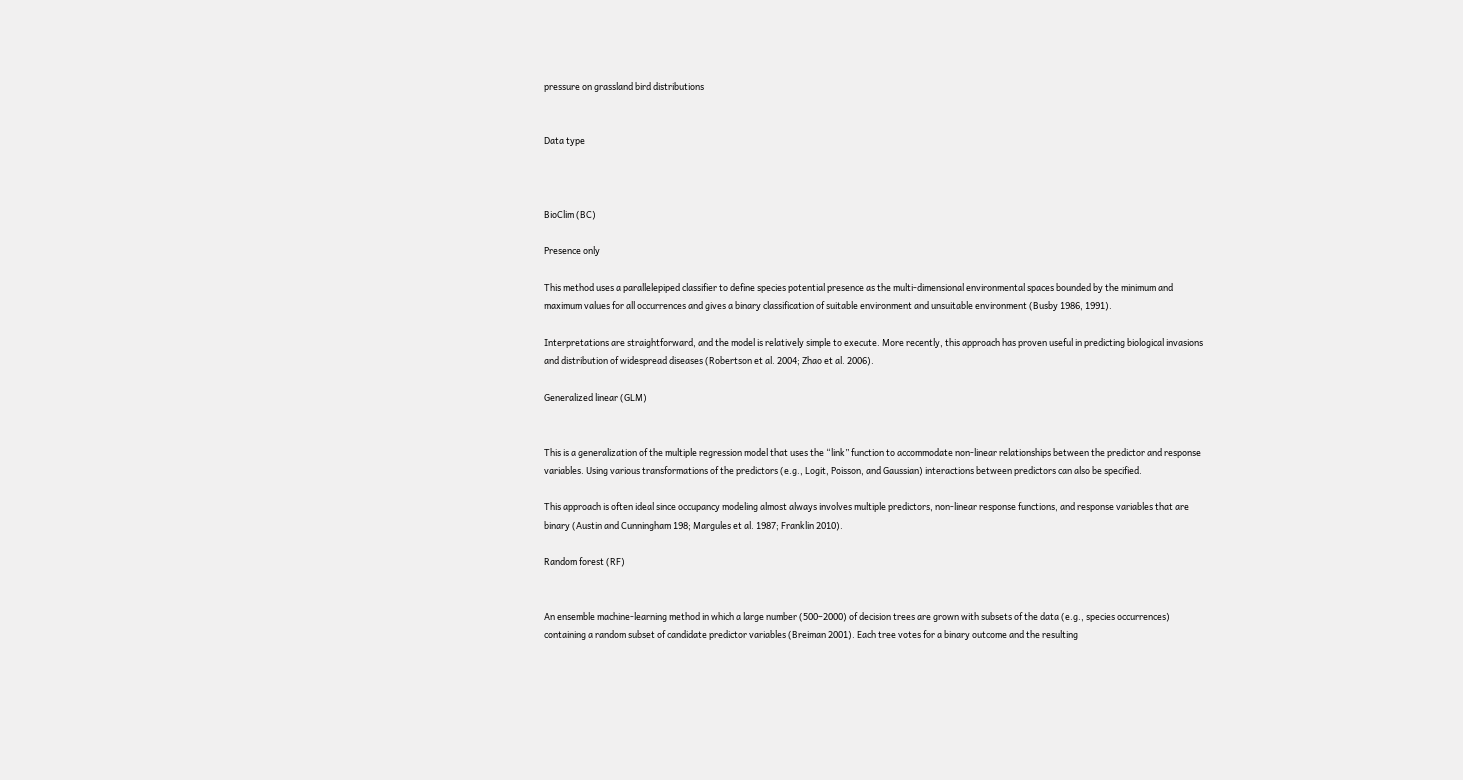pressure on grassland bird distributions


Data type



BioClim (BC)

Presence only

This method uses a parallelepiped classifier to define species potential presence as the multi-dimensional environmental spaces bounded by the minimum and maximum values for all occurrences and gives a binary classification of suitable environment and unsuitable environment (Busby 1986, 1991).

Interpretations are straightforward, and the model is relatively simple to execute. More recently, this approach has proven useful in predicting biological invasions and distribution of widespread diseases (Robertson et al. 2004; Zhao et al. 2006).

Generalized linear (GLM)


This is a generalization of the multiple regression model that uses the “link” function to accommodate non-linear relationships between the predictor and response variables. Using various transformations of the predictors (e.g., Logit, Poisson, and Gaussian) interactions between predictors can also be specified.

This approach is often ideal since occupancy modeling almost always involves multiple predictors, non-linear response functions, and response variables that are binary (Austin and Cunningham 198; Margules et al. 1987; Franklin 2010).

Random forest (RF)


An ensemble machine-learning method in which a large number (500–2000) of decision trees are grown with subsets of the data (e.g., species occurrences) containing a random subset of candidate predictor variables (Breiman 2001). Each tree votes for a binary outcome and the resulting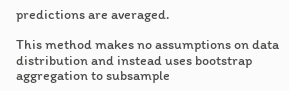predictions are averaged.

This method makes no assumptions on data distribution and instead uses bootstrap aggregation to subsample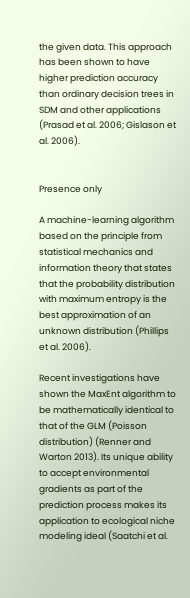the given data. This approach has been shown to have higher prediction accuracy than ordinary decision trees in SDM and other applications (Prasad et al. 2006; Gislason et al. 2006).


Presence only

A machine-learning algorithm based on the principle from statistical mechanics and information theory that states that the probability distribution with maximum entropy is the best approximation of an unknown distribution (Phillips et al. 2006).

Recent investigations have shown the MaxEnt algorithm to be mathematically identical to that of the GLM (Poisson distribution) (Renner and Warton 2013). Its unique ability to accept environmental gradients as part of the prediction process makes its application to ecological niche modeling ideal (Saatchi et al.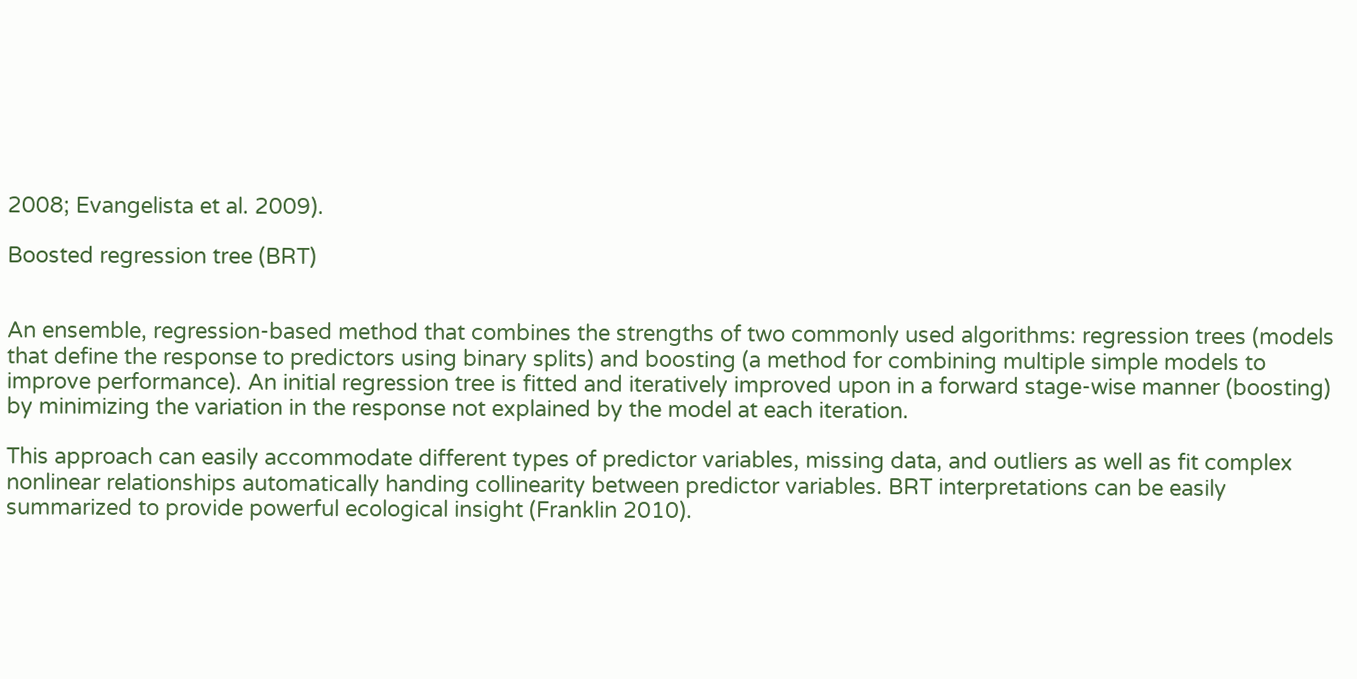2008; Evangelista et al. 2009).

Boosted regression tree (BRT)


An ensemble, regression-based method that combines the strengths of two commonly used algorithms: regression trees (models that define the response to predictors using binary splits) and boosting (a method for combining multiple simple models to improve performance). An initial regression tree is fitted and iteratively improved upon in a forward stage-wise manner (boosting) by minimizing the variation in the response not explained by the model at each iteration.

This approach can easily accommodate different types of predictor variables, missing data, and outliers as well as fit complex nonlinear relationships automatically handing collinearity between predictor variables. BRT interpretations can be easily summarized to provide powerful ecological insight (Franklin 2010).